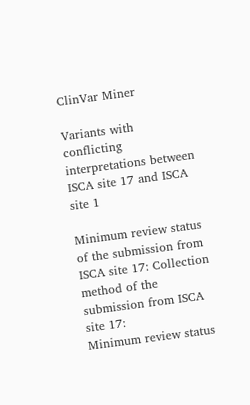ClinVar Miner

Variants with conflicting interpretations between ISCA site 17 and ISCA site 1

Minimum review status of the submission from ISCA site 17: Collection method of the submission from ISCA site 17:
Minimum review status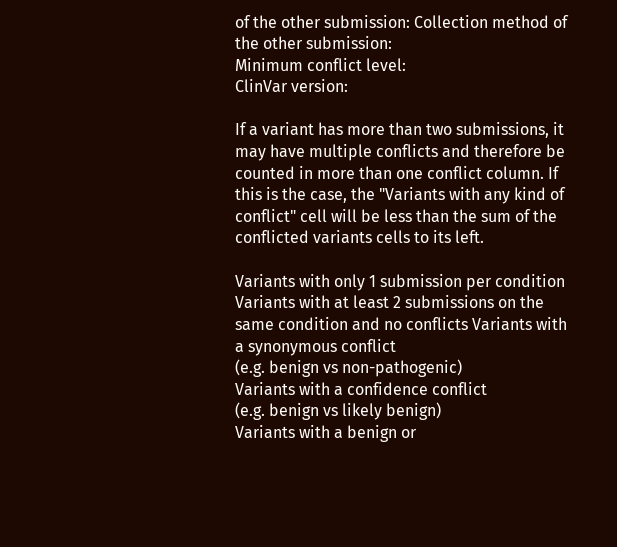of the other submission: Collection method of the other submission:
Minimum conflict level:
ClinVar version:

If a variant has more than two submissions, it may have multiple conflicts and therefore be counted in more than one conflict column. If this is the case, the "Variants with any kind of conflict" cell will be less than the sum of the conflicted variants cells to its left.

Variants with only 1 submission per condition Variants with at least 2 submissions on the same condition and no conflicts Variants with a synonymous conflict
(e.g. benign vs non-pathogenic)
Variants with a confidence conflict
(e.g. benign vs likely benign)
Variants with a benign or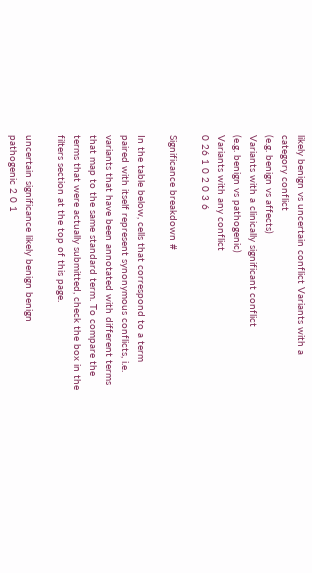likely benign vs uncertain conflict Variants with a category conflict
(e.g. benign vs affects)
Variants with a clinically significant conflict
(e.g. benign vs pathogenic)
Variants with any conflict
0 26 1 0 2 0 3 6

Significance breakdown #

In the table below, cells that correspond to a term paired with itself represent synonymous conflicts, i.e. variants that have been annotated with different terms that map to the same standard term. To compare the terms that were actually submitted, check the box in the filters section at the top of this page.

uncertain significance likely benign benign
pathogenic 2 0 1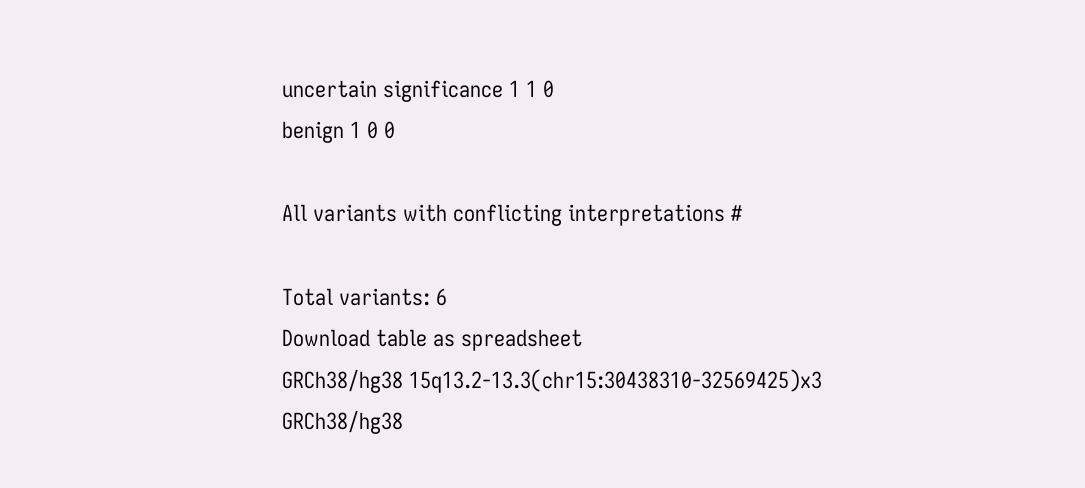uncertain significance 1 1 0
benign 1 0 0

All variants with conflicting interpretations #

Total variants: 6
Download table as spreadsheet
GRCh38/hg38 15q13.2-13.3(chr15:30438310-32569425)x3
GRCh38/hg38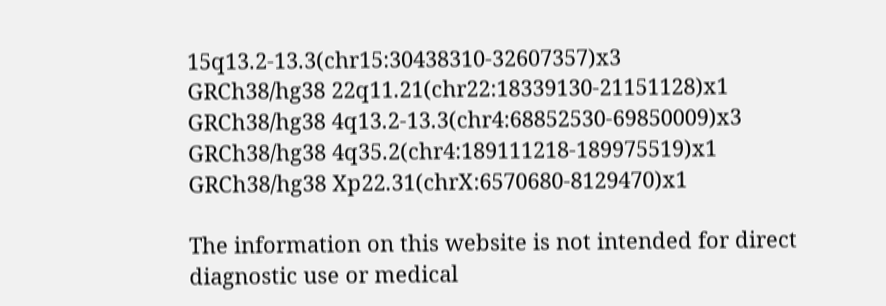15q13.2-13.3(chr15:30438310-32607357)x3
GRCh38/hg38 22q11.21(chr22:18339130-21151128)x1
GRCh38/hg38 4q13.2-13.3(chr4:68852530-69850009)x3
GRCh38/hg38 4q35.2(chr4:189111218-189975519)x1
GRCh38/hg38 Xp22.31(chrX:6570680-8129470)x1

The information on this website is not intended for direct diagnostic use or medical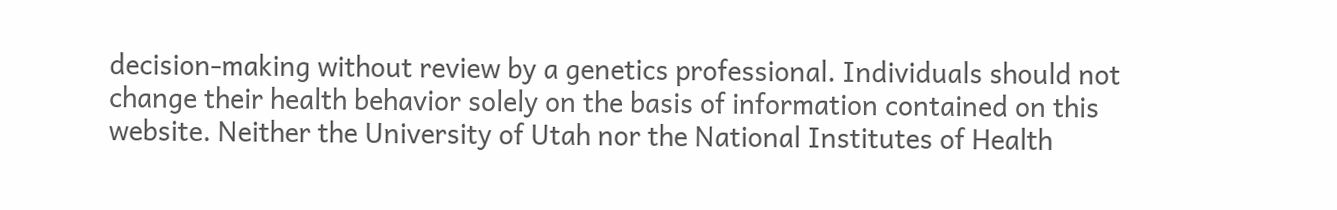decision-making without review by a genetics professional. Individuals should not change their health behavior solely on the basis of information contained on this website. Neither the University of Utah nor the National Institutes of Health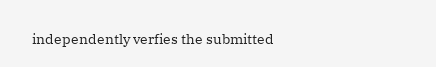independently verfies the submitted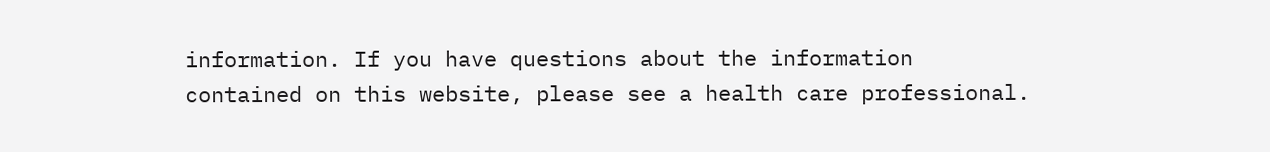information. If you have questions about the information contained on this website, please see a health care professional.